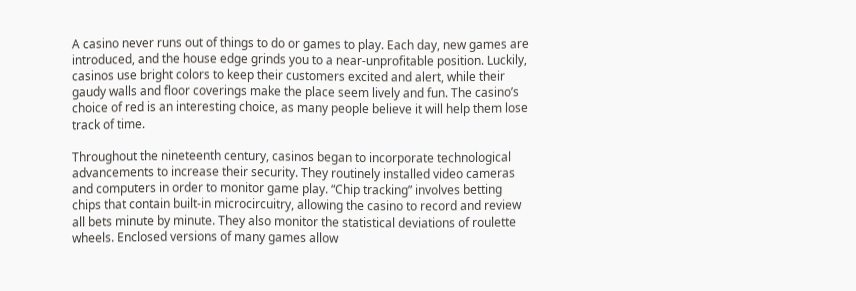A casino never runs out of things to do or games to play. Each day, new games are introduced, and the house edge grinds you to a near-unprofitable position. Luckily, casinos use bright colors to keep their customers excited and alert, while their gaudy walls and floor coverings make the place seem lively and fun. The casino’s choice of red is an interesting choice, as many people believe it will help them lose track of time.

Throughout the nineteenth century, casinos began to incorporate technological advancements to increase their security. They routinely installed video cameras and computers in order to monitor game play. “Chip tracking” involves betting chips that contain built-in microcircuitry, allowing the casino to record and review all bets minute by minute. They also monitor the statistical deviations of roulette wheels. Enclosed versions of many games allow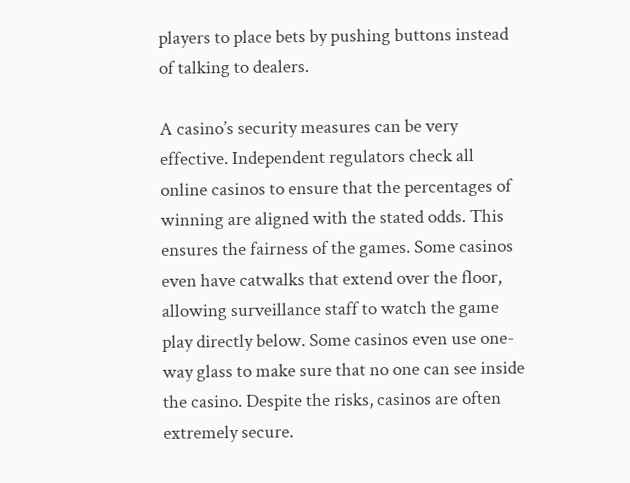players to place bets by pushing buttons instead of talking to dealers.

A casino’s security measures can be very effective. Independent regulators check all online casinos to ensure that the percentages of winning are aligned with the stated odds. This ensures the fairness of the games. Some casinos even have catwalks that extend over the floor, allowing surveillance staff to watch the game play directly below. Some casinos even use one-way glass to make sure that no one can see inside the casino. Despite the risks, casinos are often extremely secure.